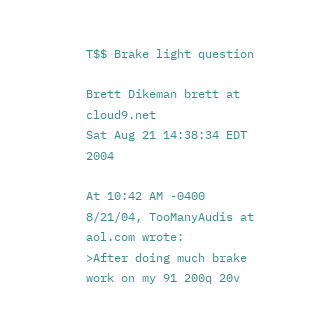T$$ Brake light question

Brett Dikeman brett at cloud9.net
Sat Aug 21 14:38:34 EDT 2004

At 10:42 AM -0400 8/21/04, TooManyAudis at aol.com wrote:
>After doing much brake work on my 91 200q 20v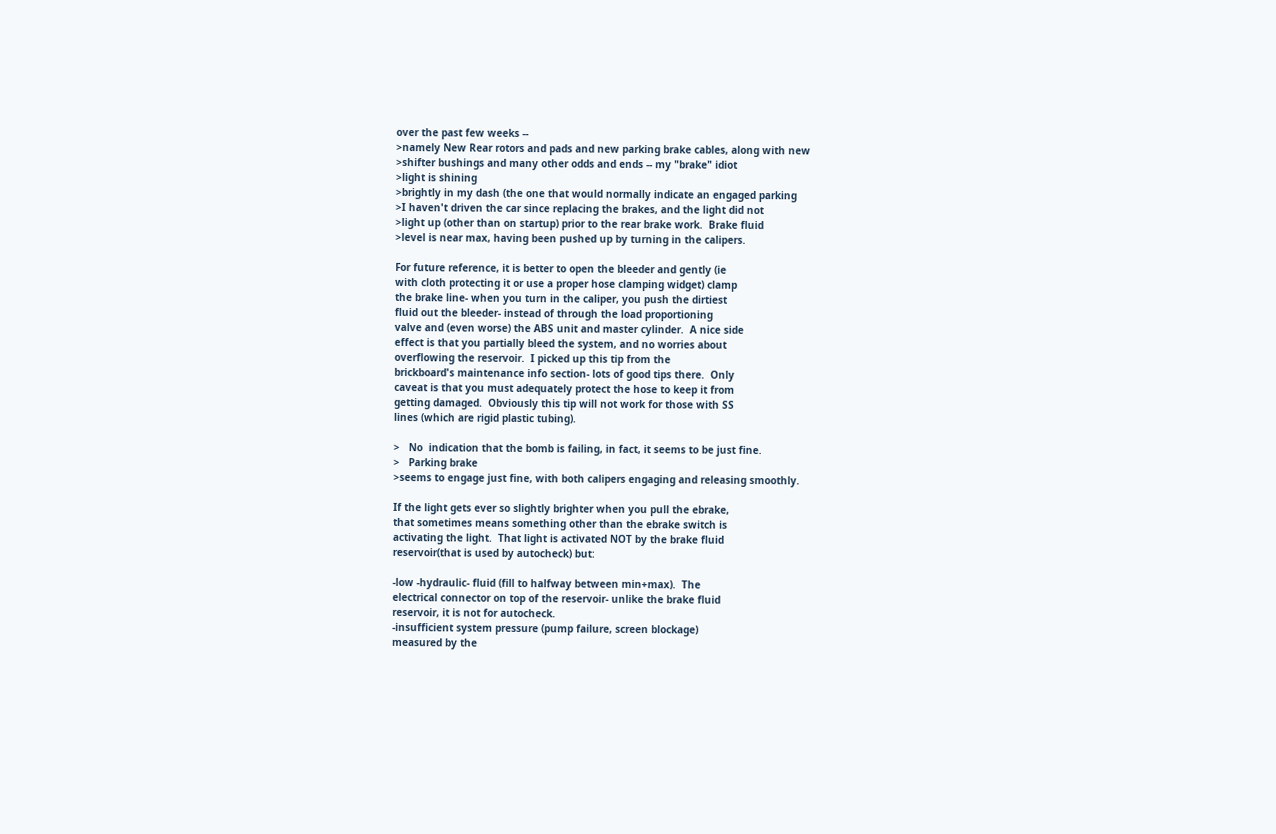over the past few weeks --
>namely New Rear rotors and pads and new parking brake cables, along with new
>shifter bushings and many other odds and ends -- my "brake" idiot
>light is shining
>brightly in my dash (the one that would normally indicate an engaged parking
>I haven't driven the car since replacing the brakes, and the light did not
>light up (other than on startup) prior to the rear brake work.  Brake fluid
>level is near max, having been pushed up by turning in the calipers.

For future reference, it is better to open the bleeder and gently (ie
with cloth protecting it or use a proper hose clamping widget) clamp
the brake line- when you turn in the caliper, you push the dirtiest
fluid out the bleeder- instead of through the load proportioning
valve and (even worse) the ABS unit and master cylinder.  A nice side
effect is that you partially bleed the system, and no worries about
overflowing the reservoir.  I picked up this tip from the
brickboard's maintenance info section- lots of good tips there.  Only
caveat is that you must adequately protect the hose to keep it from
getting damaged.  Obviously this tip will not work for those with SS
lines (which are rigid plastic tubing).

>   No  indication that the bomb is failing, in fact, it seems to be just fine.
>   Parking brake
>seems to engage just fine, with both calipers engaging and releasing smoothly.

If the light gets ever so slightly brighter when you pull the ebrake,
that sometimes means something other than the ebrake switch is
activating the light.  That light is activated NOT by the brake fluid
reservoir(that is used by autocheck) but:

-low -hydraulic- fluid (fill to halfway between min+max).  The
electrical connector on top of the reservoir- unlike the brake fluid
reservoir, it is not for autocheck.
-insufficient system pressure (pump failure, screen blockage)
measured by the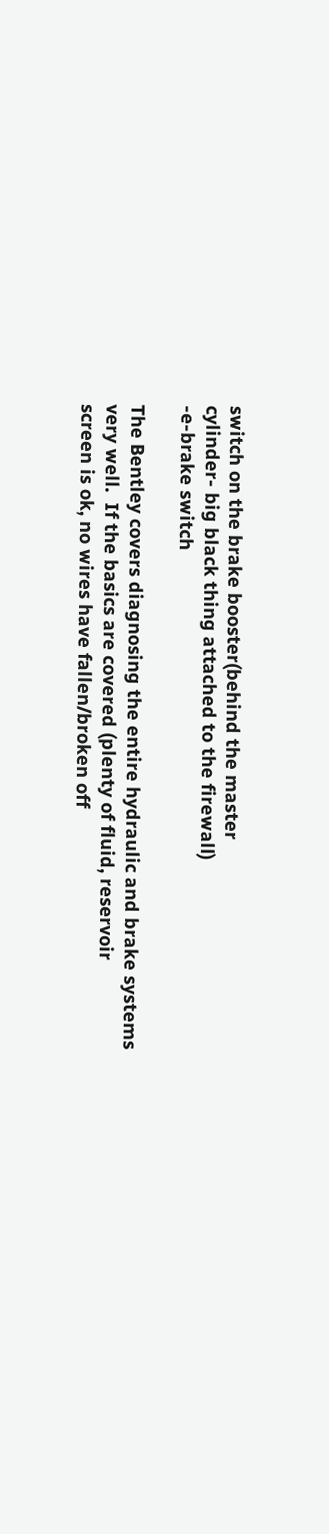switch on the brake booster(behind the master
cylinder- big black thing attached to the firewall)
-e-brake switch

The Bentley covers diagnosing the entire hydraulic and brake systems
very well.  If the basics are covered (plenty of fluid, reservoir
screen is ok, no wires have fallen/broken off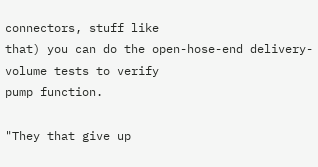connectors, stuff like
that) you can do the open-hose-end delivery-volume tests to verify
pump function.

"They that give up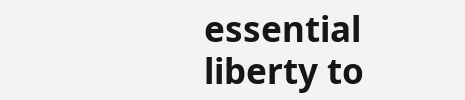essential liberty to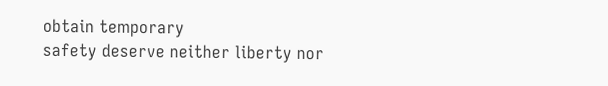obtain temporary
safety deserve neither liberty nor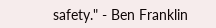safety." - Ben Franklin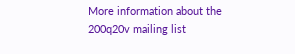More information about the 200q20v mailing list